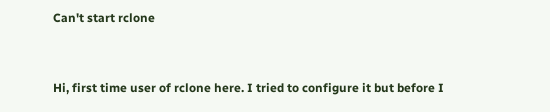Can't start rclone


Hi, first time user of rclone here. I tried to configure it but before I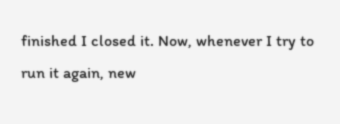finished I closed it. Now, whenever I try to run it again, new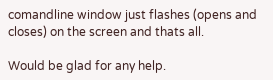comandline window just flashes (opens and closes) on the screen and thats all.

Would be glad for any help.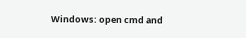Windows: open cmd and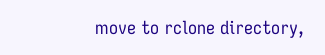move to rclone directory,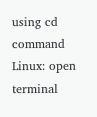using cd command
Linux: open terminal